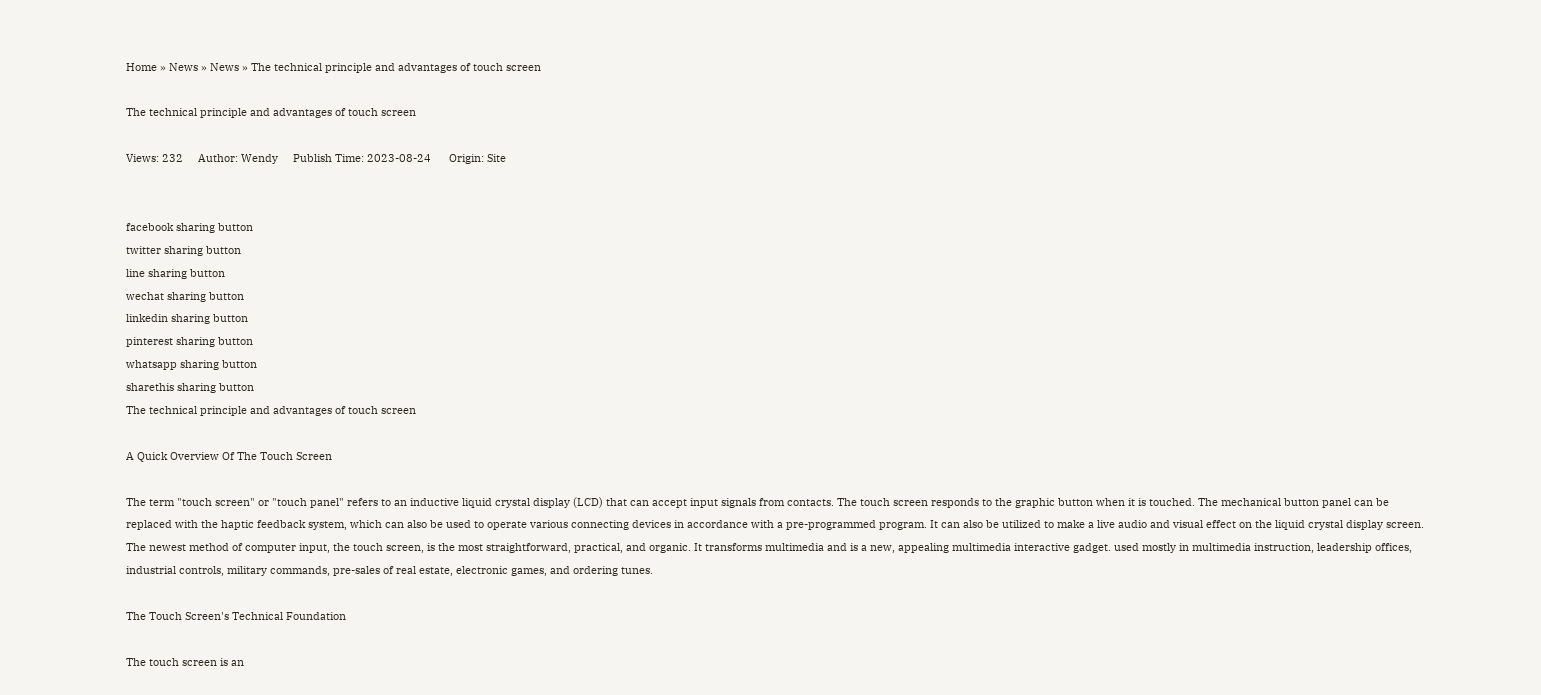Home » News » News » The technical principle and advantages of touch screen

The technical principle and advantages of touch screen

Views: 232     Author: Wendy     Publish Time: 2023-08-24      Origin: Site


facebook sharing button
twitter sharing button
line sharing button
wechat sharing button
linkedin sharing button
pinterest sharing button
whatsapp sharing button
sharethis sharing button
The technical principle and advantages of touch screen

A Quick Overview Of The Touch Screen

The term "touch screen" or "touch panel" refers to an inductive liquid crystal display (LCD) that can accept input signals from contacts. The touch screen responds to the graphic button when it is touched. The mechanical button panel can be replaced with the haptic feedback system, which can also be used to operate various connecting devices in accordance with a pre-programmed program. It can also be utilized to make a live audio and visual effect on the liquid crystal display screen. The newest method of computer input, the touch screen, is the most straightforward, practical, and organic. It transforms multimedia and is a new, appealing multimedia interactive gadget. used mostly in multimedia instruction, leadership offices, industrial controls, military commands, pre-sales of real estate, electronic games, and ordering tunes.

The Touch Screen's Technical Foundation

The touch screen is an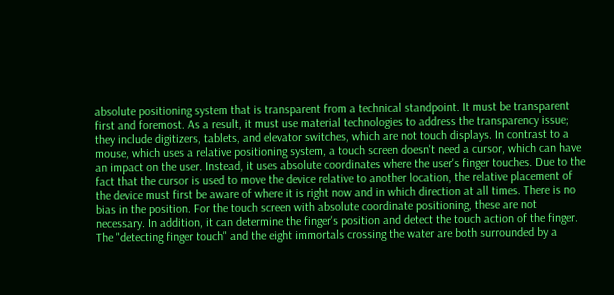absolute positioning system that is transparent from a technical standpoint. It must be transparent first and foremost. As a result, it must use material technologies to address the transparency issue; they include digitizers, tablets, and elevator switches, which are not touch displays. In contrast to a mouse, which uses a relative positioning system, a touch screen doesn't need a cursor, which can have an impact on the user. Instead, it uses absolute coordinates where the user's finger touches. Due to the fact that the cursor is used to move the device relative to another location, the relative placement of the device must first be aware of where it is right now and in which direction at all times. There is no bias in the position. For the touch screen with absolute coordinate positioning, these are not necessary. In addition, it can determine the finger's position and detect the touch action of the finger. The "detecting finger touch" and the eight immortals crossing the water are both surrounded by a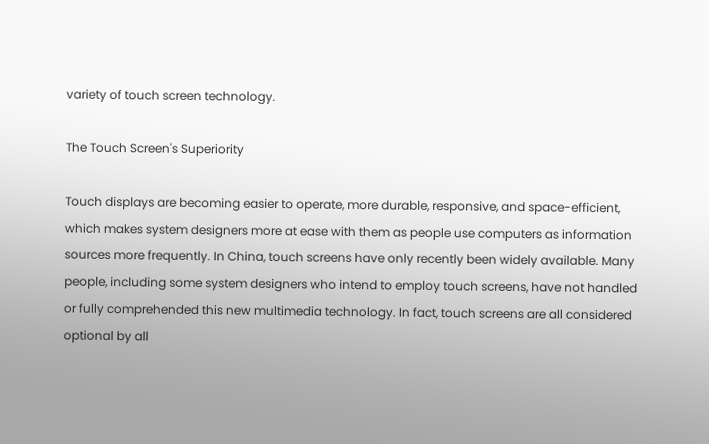variety of touch screen technology.

The Touch Screen's Superiority

Touch displays are becoming easier to operate, more durable, responsive, and space-efficient, which makes system designers more at ease with them as people use computers as information sources more frequently. In China, touch screens have only recently been widely available. Many people, including some system designers who intend to employ touch screens, have not handled or fully comprehended this new multimedia technology. In fact, touch screens are all considered optional by all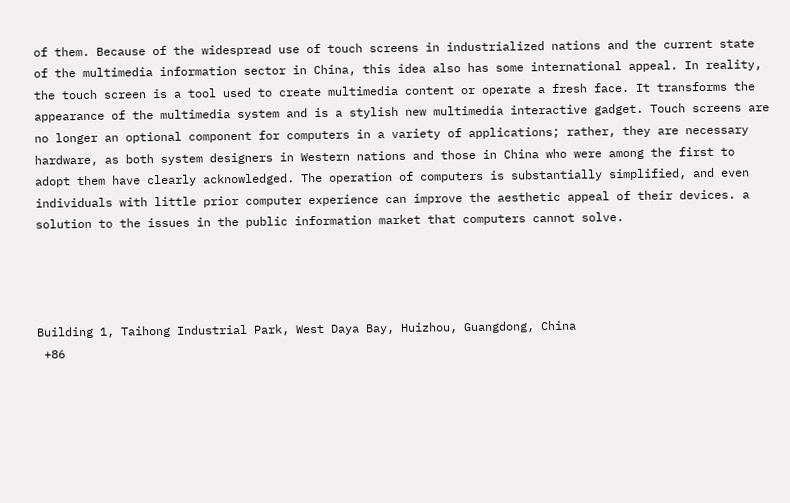of them. Because of the widespread use of touch screens in industrialized nations and the current state of the multimedia information sector in China, this idea also has some international appeal. In reality, the touch screen is a tool used to create multimedia content or operate a fresh face. It transforms the appearance of the multimedia system and is a stylish new multimedia interactive gadget. Touch screens are no longer an optional component for computers in a variety of applications; rather, they are necessary hardware, as both system designers in Western nations and those in China who were among the first to adopt them have clearly acknowledged. The operation of computers is substantially simplified, and even individuals with little prior computer experience can improve the aesthetic appeal of their devices. a solution to the issues in the public information market that computers cannot solve.




Building 1, Taihong Industrial Park, West Daya Bay, Huizhou, Guangdong, China
 +86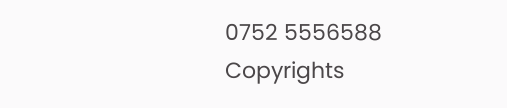0752 5556588
Copyrights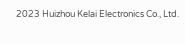2023 Huizhou Kelai Electronics Co., Ltd.